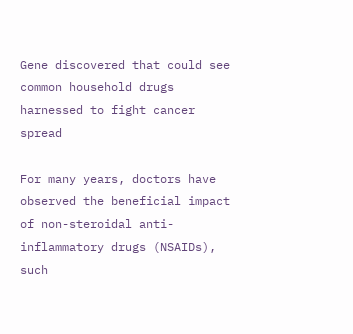Gene discovered that could see common household drugs harnessed to fight cancer spread

For many years, doctors have observed the beneficial impact of non-steroidal anti-inflammatory drugs (NSAIDs), such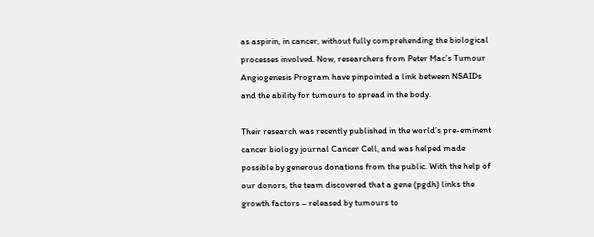as aspirin, in cancer, without fully comprehending the biological processes involved. Now, researchers from Peter Mac’s Tumour Angiogenesis Program have pinpointed a link between NSAIDs and the ability for tumours to spread in the body.

Their research was recently published in the world’s pre-eminent cancer biology journal Cancer Cell, and was helped made possible by generous donations from the public. With the help of our donors, the team discovered that a gene (pgdh) links the growth factors – released by tumours to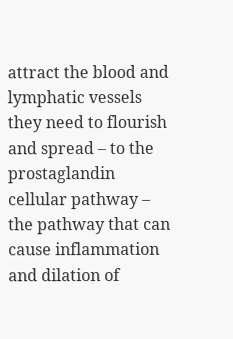attract the blood and lymphatic vessels they need to flourish and spread – to the prostaglandin cellular pathway – the pathway that can cause inflammation and dilation of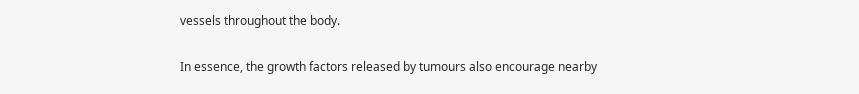vessels throughout the body.

In essence, the growth factors released by tumours also encourage nearby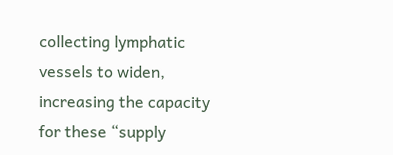collecting lymphatic vessels to widen, increasing the capacity for these “supply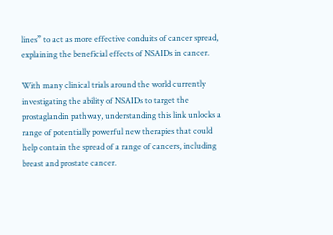lines” to act as more effective conduits of cancer spread, explaining the beneficial effects of NSAIDs in cancer.

With many clinical trials around the world currently investigating the ability of NSAIDs to target the prostaglandin pathway, understanding this link unlocks a range of potentially powerful new therapies that could help contain the spread of a range of cancers, including breast and prostate cancer.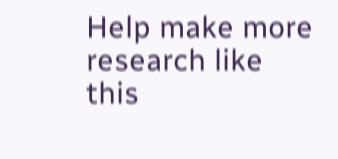Help make more research like this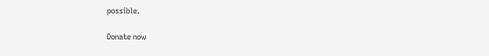possible.

Donate now